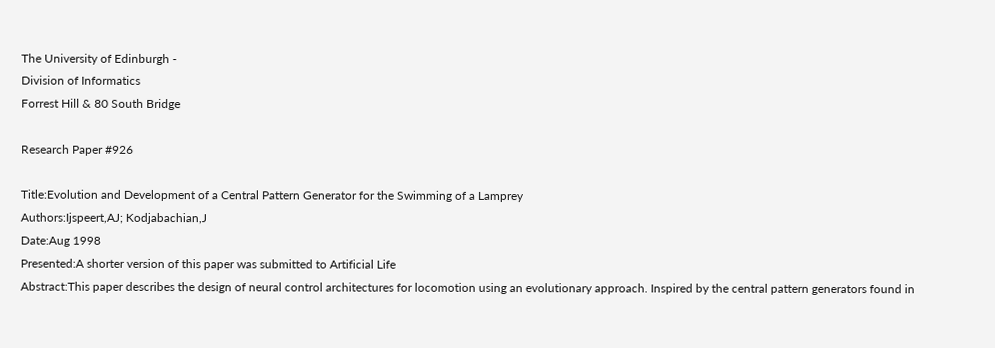The University of Edinburgh -
Division of Informatics
Forrest Hill & 80 South Bridge

Research Paper #926

Title:Evolution and Development of a Central Pattern Generator for the Swimming of a Lamprey
Authors:Ijspeert,AJ; Kodjabachian,J
Date:Aug 1998
Presented:A shorter version of this paper was submitted to Artificial Life
Abstract:This paper describes the design of neural control architectures for locomotion using an evolutionary approach. Inspired by the central pattern generators found in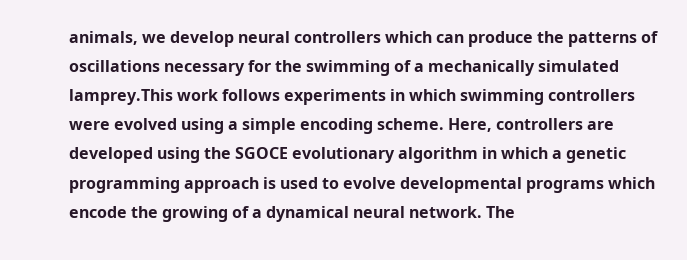animals, we develop neural controllers which can produce the patterns of oscillations necessary for the swimming of a mechanically simulated lamprey.This work follows experiments in which swimming controllers were evolved using a simple encoding scheme. Here, controllers are developed using the SGOCE evolutionary algorithm in which a genetic programming approach is used to evolve developmental programs which encode the growing of a dynamical neural network. The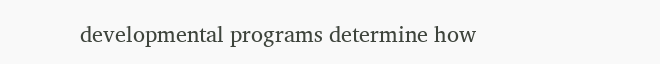developmental programs determine how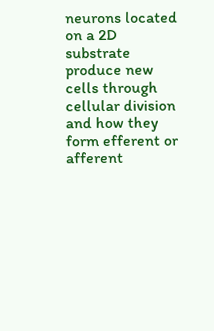neurons located on a 2D substrate produce new cells through cellular division and how they form efferent or afferent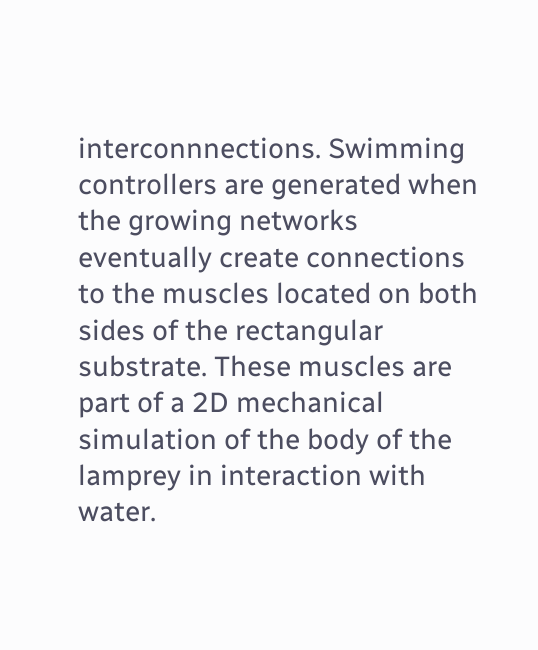interconnnections. Swimming controllers are generated when the growing networks eventually create connections to the muscles located on both sides of the rectangular substrate. These muscles are part of a 2D mechanical simulation of the body of the lamprey in interaction with water.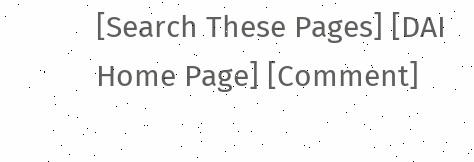[Search These Pages] [DAI Home Page] [Comment]